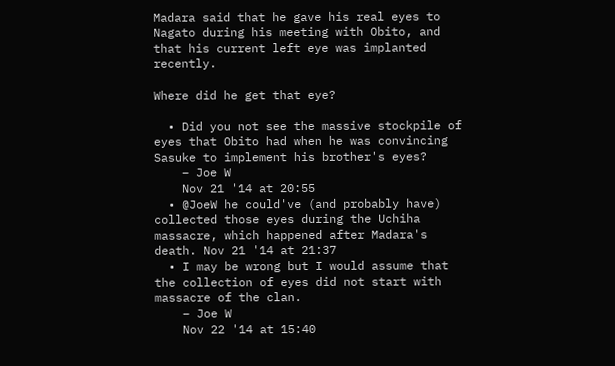Madara said that he gave his real eyes to Nagato during his meeting with Obito, and that his current left eye was implanted recently.

Where did he get that eye?

  • Did you not see the massive stockpile of eyes that Obito had when he was convincing Sasuke to implement his brother's eyes?
    – Joe W
    Nov 21 '14 at 20:55
  • @JoeW he could've (and probably have) collected those eyes during the Uchiha massacre, which happened after Madara's death. Nov 21 '14 at 21:37
  • I may be wrong but I would assume that the collection of eyes did not start with massacre of the clan.
    – Joe W
    Nov 22 '14 at 15:40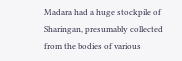Madara had a huge stockpile of Sharingan, presumably collected from the bodies of various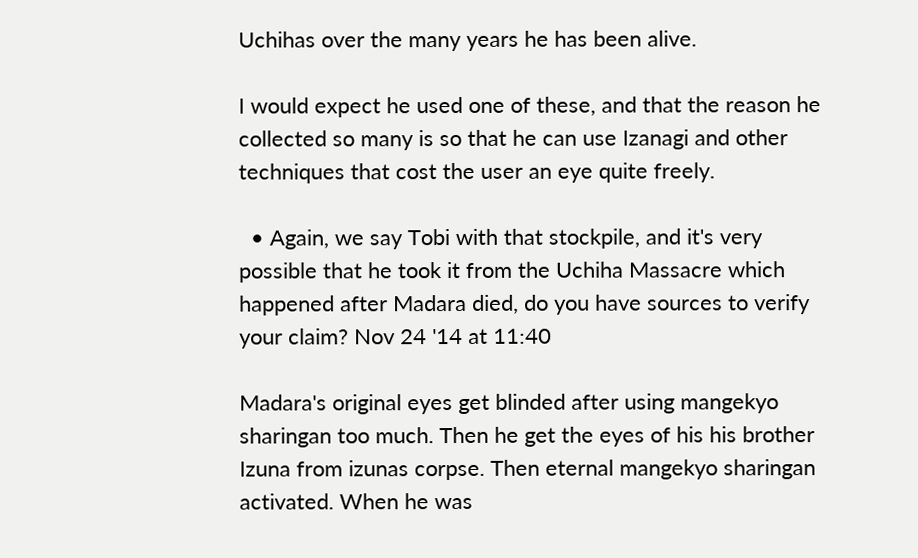Uchihas over the many years he has been alive.

I would expect he used one of these, and that the reason he collected so many is so that he can use Izanagi and other techniques that cost the user an eye quite freely.

  • Again, we say Tobi with that stockpile, and it's very possible that he took it from the Uchiha Massacre which happened after Madara died, do you have sources to verify your claim? Nov 24 '14 at 11:40

Madara's original eyes get blinded after using mangekyo sharingan too much. Then he get the eyes of his his brother Izuna from izunas corpse. Then eternal mangekyo sharingan activated. When he was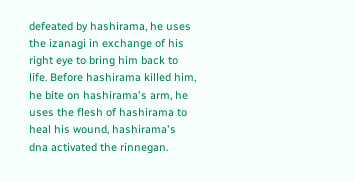defeated by hashirama, he uses the izanagi in exchange of his right eye to bring him back to life. Before hashirama killed him, he bite on hashirama's arm, he uses the flesh of hashirama to heal his wound, hashirama's dna activated the rinnegan.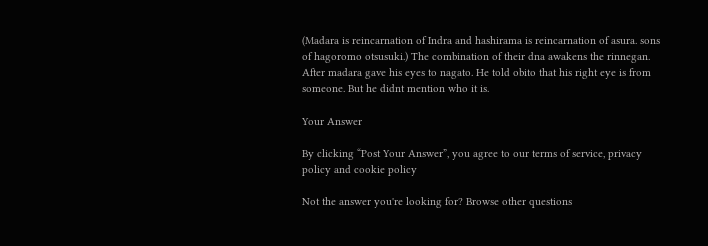(Madara is reincarnation of Indra and hashirama is reincarnation of asura. sons of hagoromo otsusuki.) The combination of their dna awakens the rinnegan. After madara gave his eyes to nagato. He told obito that his right eye is from someone. But he didnt mention who it is.

Your Answer

By clicking “Post Your Answer”, you agree to our terms of service, privacy policy and cookie policy

Not the answer you're looking for? Browse other questions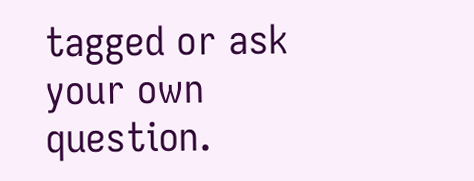tagged or ask your own question.